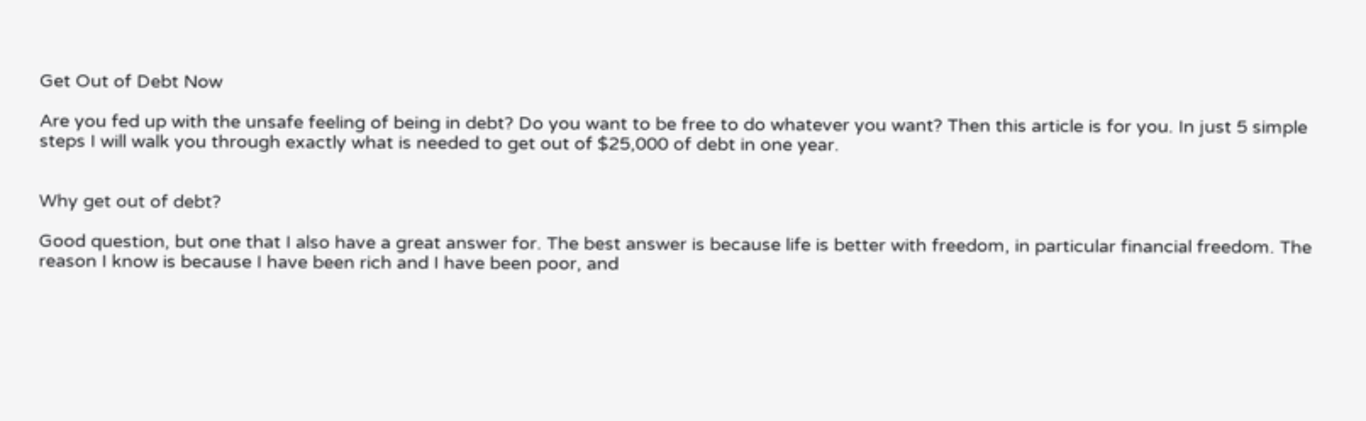Get Out of Debt Now

Are you fed up with the unsafe feeling of being in debt? Do you want to be free to do whatever you want? Then this article is for you. In just 5 simple steps I will walk you through exactly what is needed to get out of $25,000 of debt in one year.


Why get out of debt?

Good question, but one that I also have a great answer for. The best answer is because life is better with freedom, in particular financial freedom. The reason I know is because I have been rich and I have been poor, and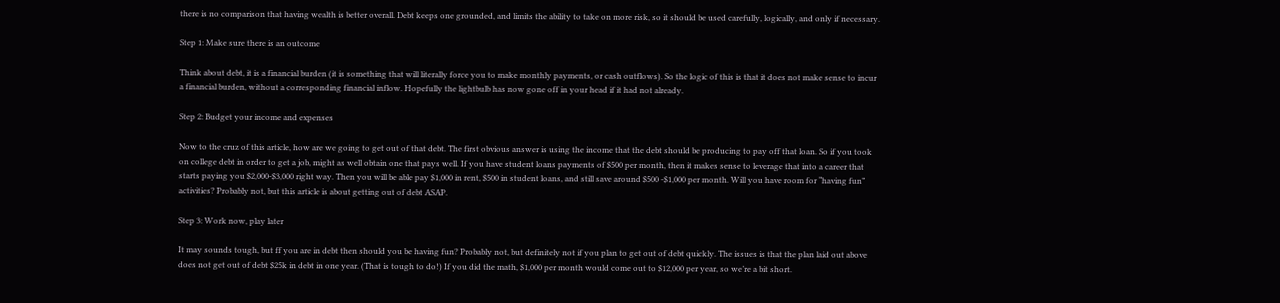there is no comparison that having wealth is better overall. Debt keeps one grounded, and limits the ability to take on more risk, so it should be used carefully, logically, and only if necessary.

Step 1: Make sure there is an outcome

Think about debt, it is a financial burden (it is something that will literally force you to make monthly payments, or cash outflows). So the logic of this is that it does not make sense to incur a financial burden, without a corresponding financial inflow. Hopefully the lightbulb has now gone off in your head if it had not already.

Step 2: Budget your income and expenses

Now to the cruz of this article, how are we going to get out of that debt. The first obvious answer is using the income that the debt should be producing to pay off that loan. So if you took on college debt in order to get a job, might as well obtain one that pays well. If you have student loans payments of $500 per month, then it makes sense to leverage that into a career that starts paying you $2,000-$3,000 right way. Then you will be able pay $1,000 in rent, $500 in student loans, and still save around $500 -$1,000 per month. Will you have room for “having fun” activities? Probably not, but this article is about getting out of debt ASAP.

Step 3: Work now, play later

It may sounds tough, but ff you are in debt then should you be having fun? Probably not, but definitely not if you plan to get out of debt quickly. The issues is that the plan laid out above does not get out of debt $25k in debt in one year. (That is tough to do!) If you did the math, $1,000 per month would come out to $12,000 per year, so we’re a bit short.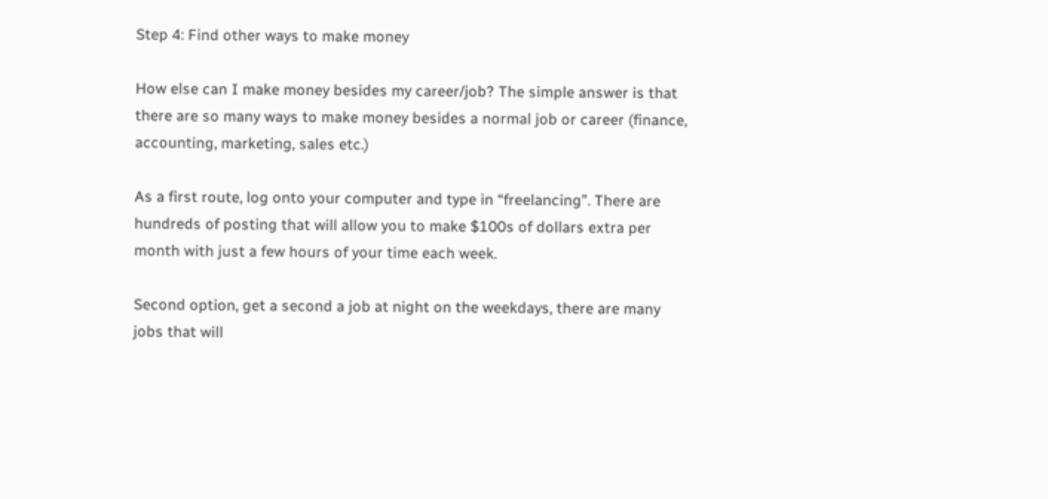Step 4: Find other ways to make money

How else can I make money besides my career/job? The simple answer is that there are so many ways to make money besides a normal job or career (finance, accounting, marketing, sales etc.)

As a first route, log onto your computer and type in “freelancing”. There are hundreds of posting that will allow you to make $100s of dollars extra per month with just a few hours of your time each week.

Second option, get a second a job at night on the weekdays, there are many jobs that will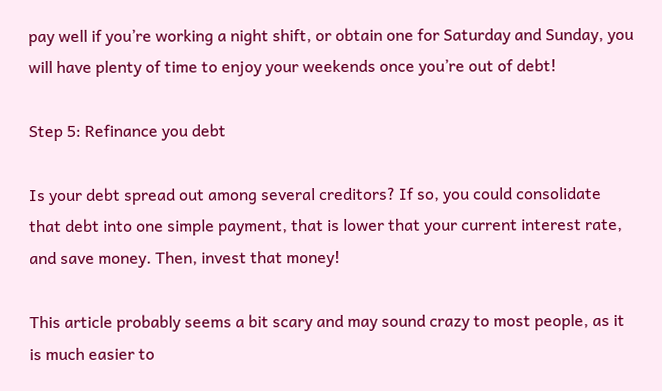pay well if you’re working a night shift, or obtain one for Saturday and Sunday, you will have plenty of time to enjoy your weekends once you’re out of debt!

Step 5: Refinance you debt

Is your debt spread out among several creditors? If so, you could consolidate that debt into one simple payment, that is lower that your current interest rate, and save money. Then, invest that money!

This article probably seems a bit scary and may sound crazy to most people, as it is much easier to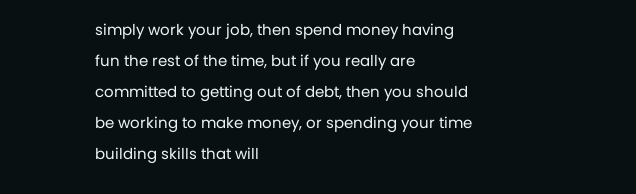simply work your job, then spend money having fun the rest of the time, but if you really are committed to getting out of debt, then you should be working to make money, or spending your time building skills that will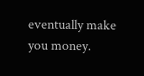eventually make you money.